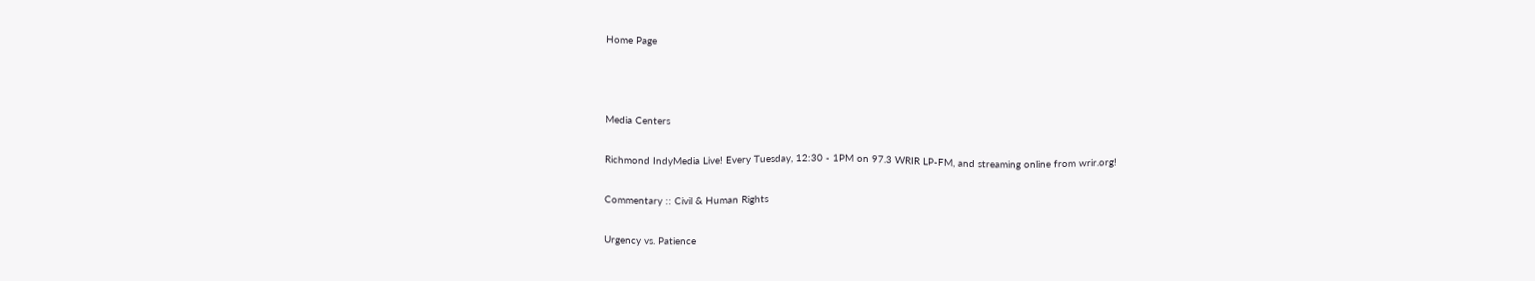Home Page



Media Centers

Richmond IndyMedia Live! Every Tuesday, 12:30 - 1PM on 97.3 WRIR LP-FM, and streaming online from wrir.org!

Commentary :: Civil & Human Rights

Urgency vs. Patience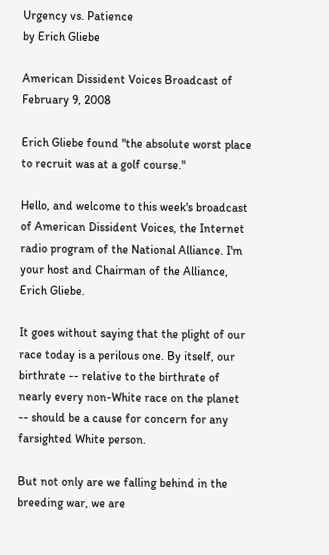Urgency vs. Patience
by Erich Gliebe

American Dissident Voices Broadcast of
February 9, 2008

Erich Gliebe found "the absolute worst place to recruit was at a golf course."

Hello, and welcome to this week's broadcast of American Dissident Voices, the Internet radio program of the National Alliance. I'm your host and Chairman of the Alliance, Erich Gliebe.

It goes without saying that the plight of our race today is a perilous one. By itself, our birthrate -- relative to the birthrate of nearly every non-White race on the planet -- should be a cause for concern for any farsighted White person.

But not only are we falling behind in the breeding war, we are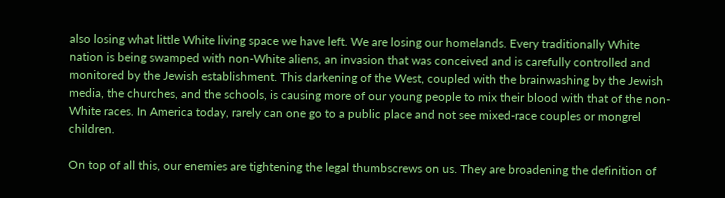also losing what little White living space we have left. We are losing our homelands. Every traditionally White nation is being swamped with non-White aliens, an invasion that was conceived and is carefully controlled and monitored by the Jewish establishment. This darkening of the West, coupled with the brainwashing by the Jewish media, the churches, and the schools, is causing more of our young people to mix their blood with that of the non-White races. In America today, rarely can one go to a public place and not see mixed-race couples or mongrel children.

On top of all this, our enemies are tightening the legal thumbscrews on us. They are broadening the definition of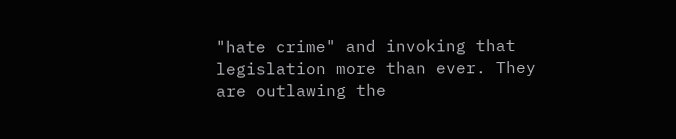"hate crime" and invoking that legislation more than ever. They are outlawing the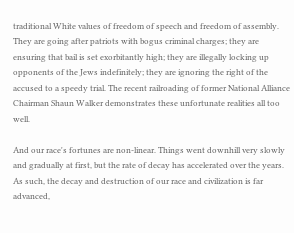traditional White values of freedom of speech and freedom of assembly. They are going after patriots with bogus criminal charges; they are ensuring that bail is set exorbitantly high; they are illegally locking up opponents of the Jews indefinitely; they are ignoring the right of the accused to a speedy trial. The recent railroading of former National Alliance Chairman Shaun Walker demonstrates these unfortunate realities all too well.

And our race's fortunes are non-linear. Things went downhill very slowly and gradually at first, but the rate of decay has accelerated over the years. As such, the decay and destruction of our race and civilization is far advanced,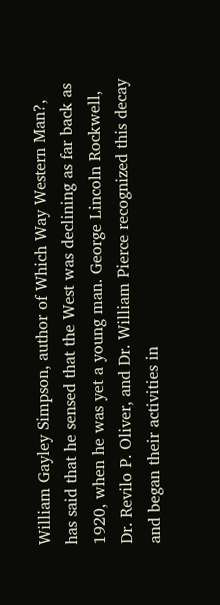William Gayley Simpson, author of Which Way Western Man?, has said that he sensed that the West was declining as far back as 1920, when he was yet a young man. George Lincoln Rockwell, Dr. Revilo P. Oliver, and Dr. William Pierce recognized this decay and began their activities in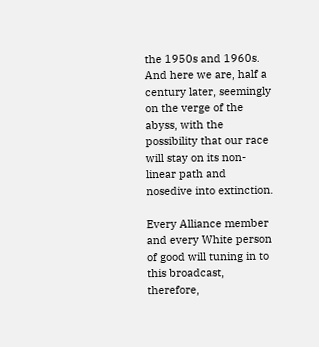the 1950s and 1960s. And here we are, half a century later, seemingly on the verge of the abyss, with the possibility that our race will stay on its non-linear path and nosedive into extinction.

Every Alliance member and every White person of good will tuning in to this broadcast, therefore,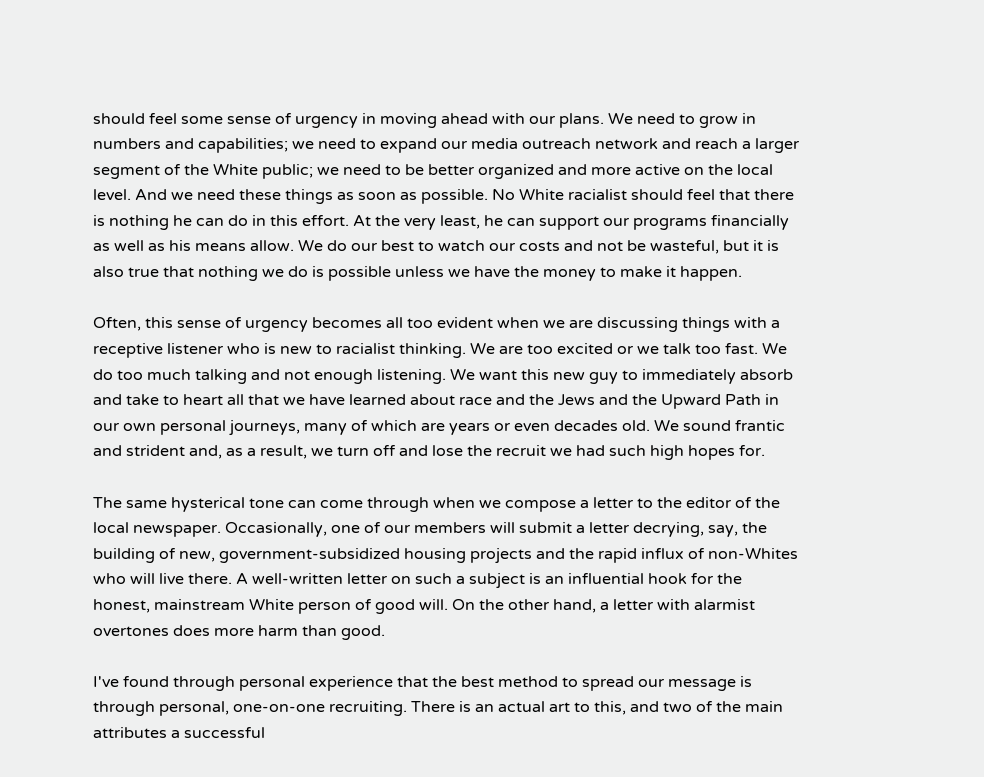should feel some sense of urgency in moving ahead with our plans. We need to grow in numbers and capabilities; we need to expand our media outreach network and reach a larger segment of the White public; we need to be better organized and more active on the local level. And we need these things as soon as possible. No White racialist should feel that there is nothing he can do in this effort. At the very least, he can support our programs financially as well as his means allow. We do our best to watch our costs and not be wasteful, but it is also true that nothing we do is possible unless we have the money to make it happen.

Often, this sense of urgency becomes all too evident when we are discussing things with a receptive listener who is new to racialist thinking. We are too excited or we talk too fast. We do too much talking and not enough listening. We want this new guy to immediately absorb and take to heart all that we have learned about race and the Jews and the Upward Path in our own personal journeys, many of which are years or even decades old. We sound frantic and strident and, as a result, we turn off and lose the recruit we had such high hopes for.

The same hysterical tone can come through when we compose a letter to the editor of the local newspaper. Occasionally, one of our members will submit a letter decrying, say, the building of new, government-subsidized housing projects and the rapid influx of non-Whites who will live there. A well-written letter on such a subject is an influential hook for the honest, mainstream White person of good will. On the other hand, a letter with alarmist overtones does more harm than good.

I've found through personal experience that the best method to spread our message is through personal, one-on-one recruiting. There is an actual art to this, and two of the main attributes a successful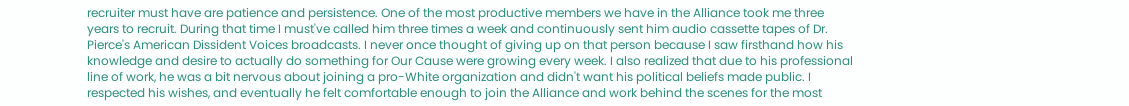recruiter must have are patience and persistence. One of the most productive members we have in the Alliance took me three years to recruit. During that time I must've called him three times a week and continuously sent him audio cassette tapes of Dr. Pierce's American Dissident Voices broadcasts. I never once thought of giving up on that person because I saw firsthand how his knowledge and desire to actually do something for Our Cause were growing every week. I also realized that due to his professional line of work, he was a bit nervous about joining a pro-White organization and didn't want his political beliefs made public. I respected his wishes, and eventually he felt comfortable enough to join the Alliance and work behind the scenes for the most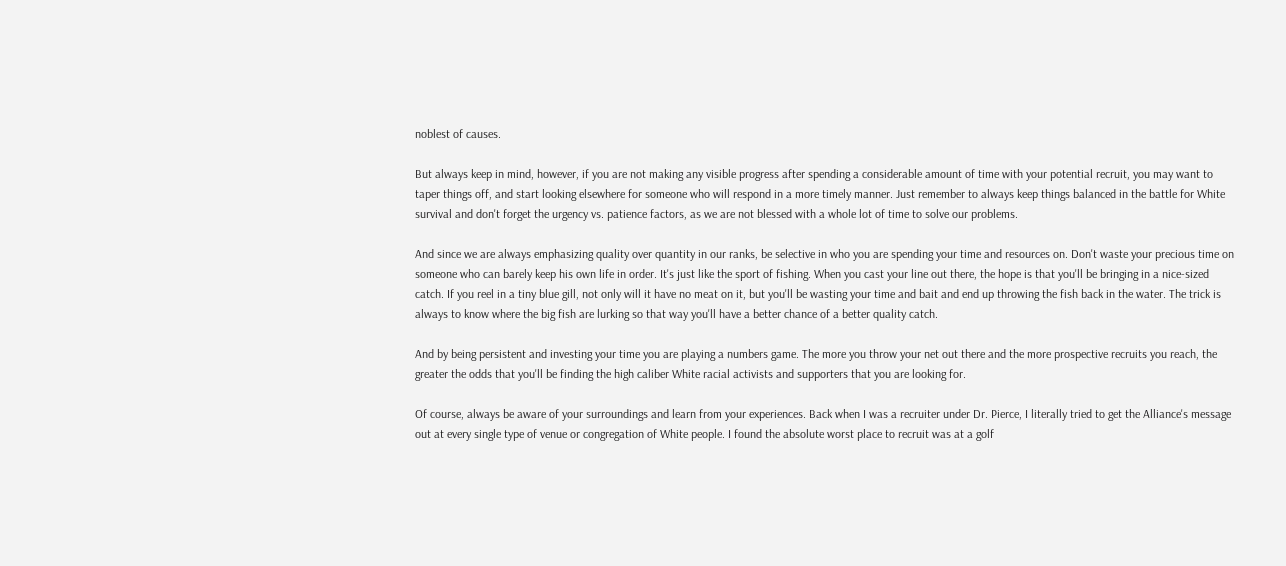noblest of causes.

But always keep in mind, however, if you are not making any visible progress after spending a considerable amount of time with your potential recruit, you may want to taper things off, and start looking elsewhere for someone who will respond in a more timely manner. Just remember to always keep things balanced in the battle for White survival and don't forget the urgency vs. patience factors, as we are not blessed with a whole lot of time to solve our problems.

And since we are always emphasizing quality over quantity in our ranks, be selective in who you are spending your time and resources on. Don't waste your precious time on someone who can barely keep his own life in order. It's just like the sport of fishing. When you cast your line out there, the hope is that you'll be bringing in a nice-sized catch. If you reel in a tiny blue gill, not only will it have no meat on it, but you'll be wasting your time and bait and end up throwing the fish back in the water. The trick is always to know where the big fish are lurking so that way you'll have a better chance of a better quality catch.

And by being persistent and investing your time you are playing a numbers game. The more you throw your net out there and the more prospective recruits you reach, the greater the odds that you'll be finding the high caliber White racial activists and supporters that you are looking for.

Of course, always be aware of your surroundings and learn from your experiences. Back when I was a recruiter under Dr. Pierce, I literally tried to get the Alliance's message out at every single type of venue or congregation of White people. I found the absolute worst place to recruit was at a golf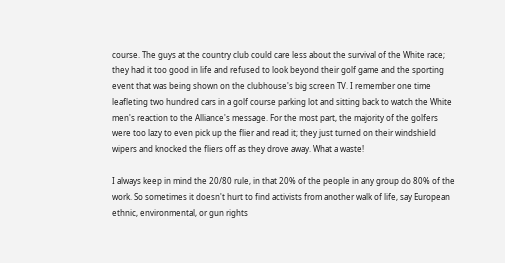course. The guys at the country club could care less about the survival of the White race; they had it too good in life and refused to look beyond their golf game and the sporting event that was being shown on the clubhouse's big screen TV. I remember one time leafleting two hundred cars in a golf course parking lot and sitting back to watch the White men's reaction to the Alliance's message. For the most part, the majority of the golfers were too lazy to even pick up the flier and read it; they just turned on their windshield wipers and knocked the fliers off as they drove away. What a waste!

I always keep in mind the 20/80 rule, in that 20% of the people in any group do 80% of the work. So sometimes it doesn't hurt to find activists from another walk of life, say European ethnic, environmental, or gun rights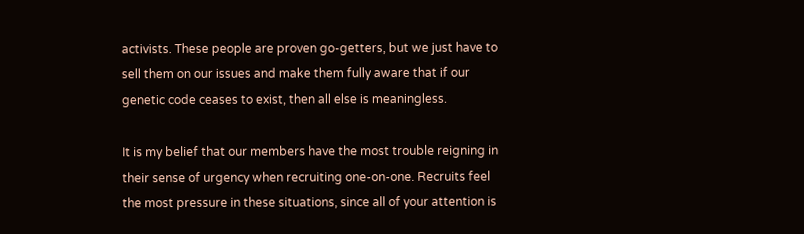activists. These people are proven go-getters, but we just have to sell them on our issues and make them fully aware that if our genetic code ceases to exist, then all else is meaningless.

It is my belief that our members have the most trouble reigning in their sense of urgency when recruiting one-on-one. Recruits feel the most pressure in these situations, since all of your attention is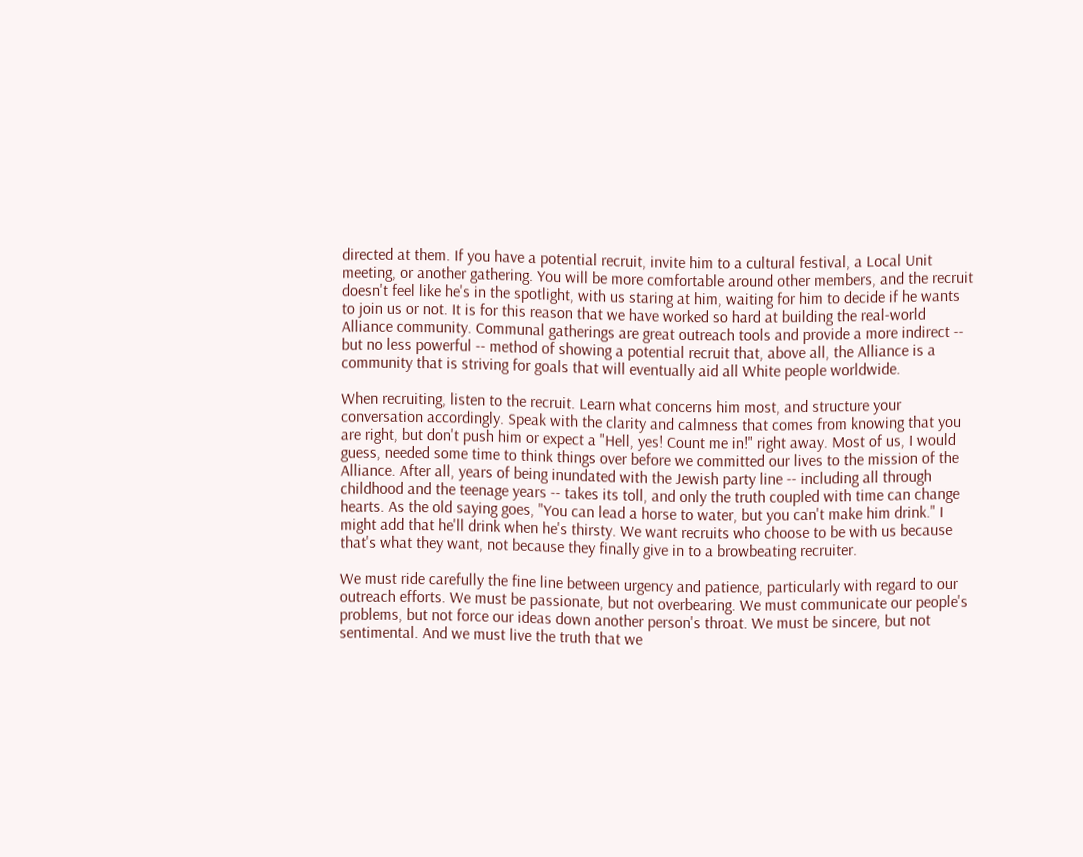directed at them. If you have a potential recruit, invite him to a cultural festival, a Local Unit meeting, or another gathering. You will be more comfortable around other members, and the recruit doesn't feel like he's in the spotlight, with us staring at him, waiting for him to decide if he wants to join us or not. It is for this reason that we have worked so hard at building the real-world Alliance community. Communal gatherings are great outreach tools and provide a more indirect -- but no less powerful -- method of showing a potential recruit that, above all, the Alliance is a community that is striving for goals that will eventually aid all White people worldwide.

When recruiting, listen to the recruit. Learn what concerns him most, and structure your conversation accordingly. Speak with the clarity and calmness that comes from knowing that you are right, but don't push him or expect a "Hell, yes! Count me in!" right away. Most of us, I would guess, needed some time to think things over before we committed our lives to the mission of the Alliance. After all, years of being inundated with the Jewish party line -- including all through childhood and the teenage years -- takes its toll, and only the truth coupled with time can change hearts. As the old saying goes, "You can lead a horse to water, but you can't make him drink." I might add that he'll drink when he's thirsty. We want recruits who choose to be with us because that's what they want, not because they finally give in to a browbeating recruiter.

We must ride carefully the fine line between urgency and patience, particularly with regard to our outreach efforts. We must be passionate, but not overbearing. We must communicate our people's problems, but not force our ideas down another person's throat. We must be sincere, but not sentimental. And we must live the truth that we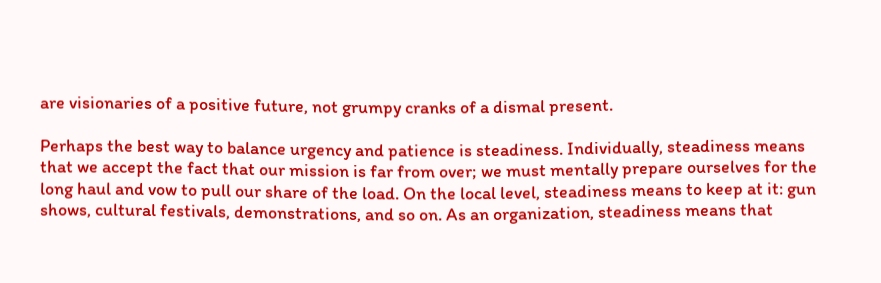are visionaries of a positive future, not grumpy cranks of a dismal present.

Perhaps the best way to balance urgency and patience is steadiness. Individually, steadiness means that we accept the fact that our mission is far from over; we must mentally prepare ourselves for the long haul and vow to pull our share of the load. On the local level, steadiness means to keep at it: gun shows, cultural festivals, demonstrations, and so on. As an organization, steadiness means that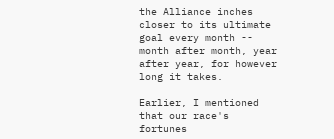the Alliance inches closer to its ultimate goal every month -- month after month, year after year, for however long it takes.

Earlier, I mentioned that our race's fortunes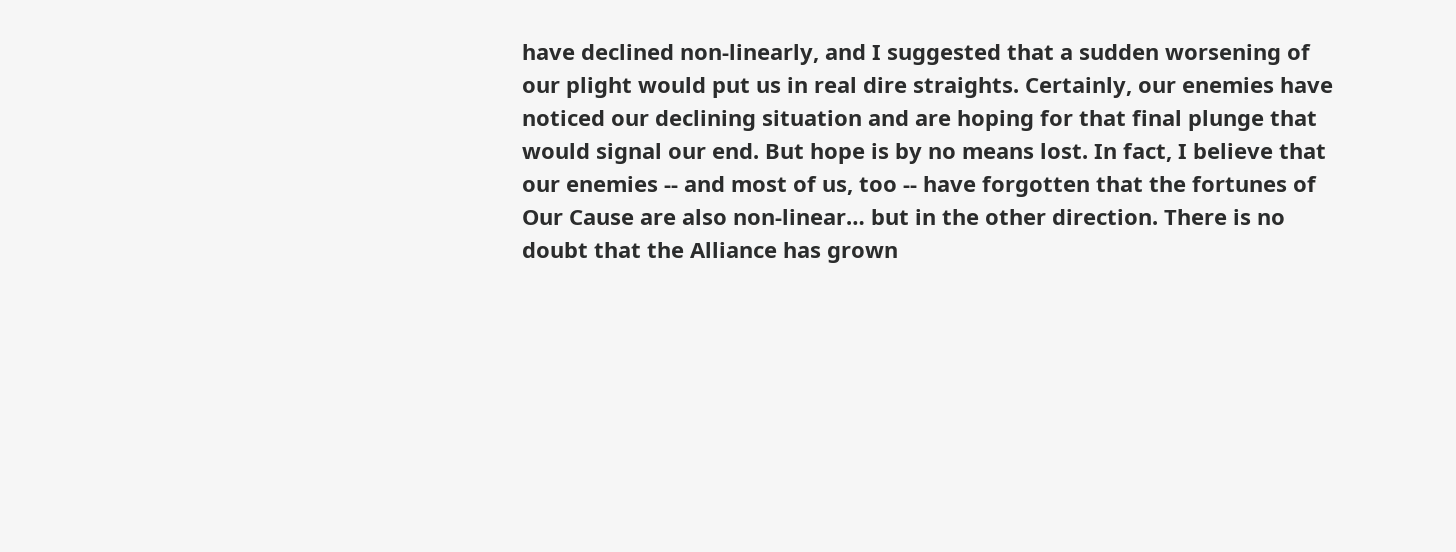have declined non-linearly, and I suggested that a sudden worsening of our plight would put us in real dire straights. Certainly, our enemies have noticed our declining situation and are hoping for that final plunge that would signal our end. But hope is by no means lost. In fact, I believe that our enemies -- and most of us, too -- have forgotten that the fortunes of Our Cause are also non-linear… but in the other direction. There is no doubt that the Alliance has grown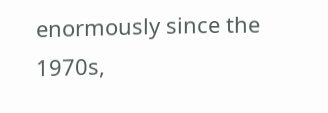enormously since the 1970s,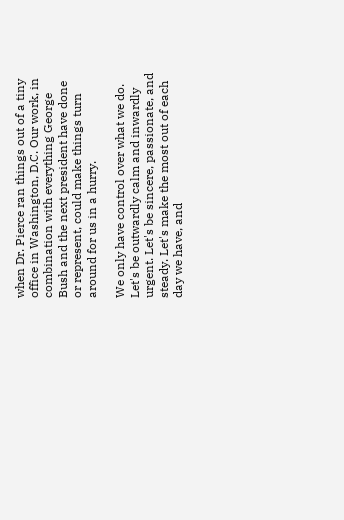when Dr. Pierce ran things out of a tiny office in Washington, D.C. Our work, in combination with everything George Bush and the next president have done or represent, could make things turn around for us in a hurry.

We only have control over what we do. Let's be outwardly calm and inwardly urgent. Let's be sincere, passionate, and steady. Let's make the most out of each day we have, and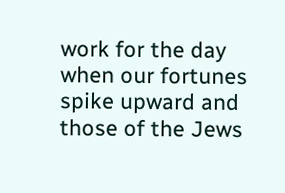work for the day when our fortunes spike upward and those of the Jews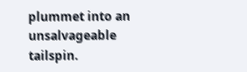plummet into an unsalvageable tailspin.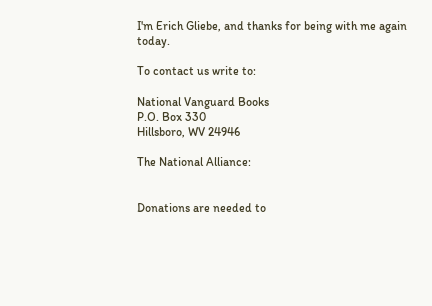I'm Erich Gliebe, and thanks for being with me again today.

To contact us write to:

National Vanguard Books
P.O. Box 330
Hillsboro, WV 24946

The National Alliance:


Donations are needed to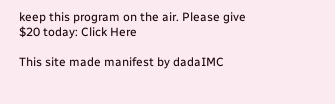keep this program on the air. Please give $20 today: Click Here

This site made manifest by dadaIMC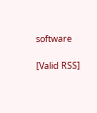software

[Valid RSS]